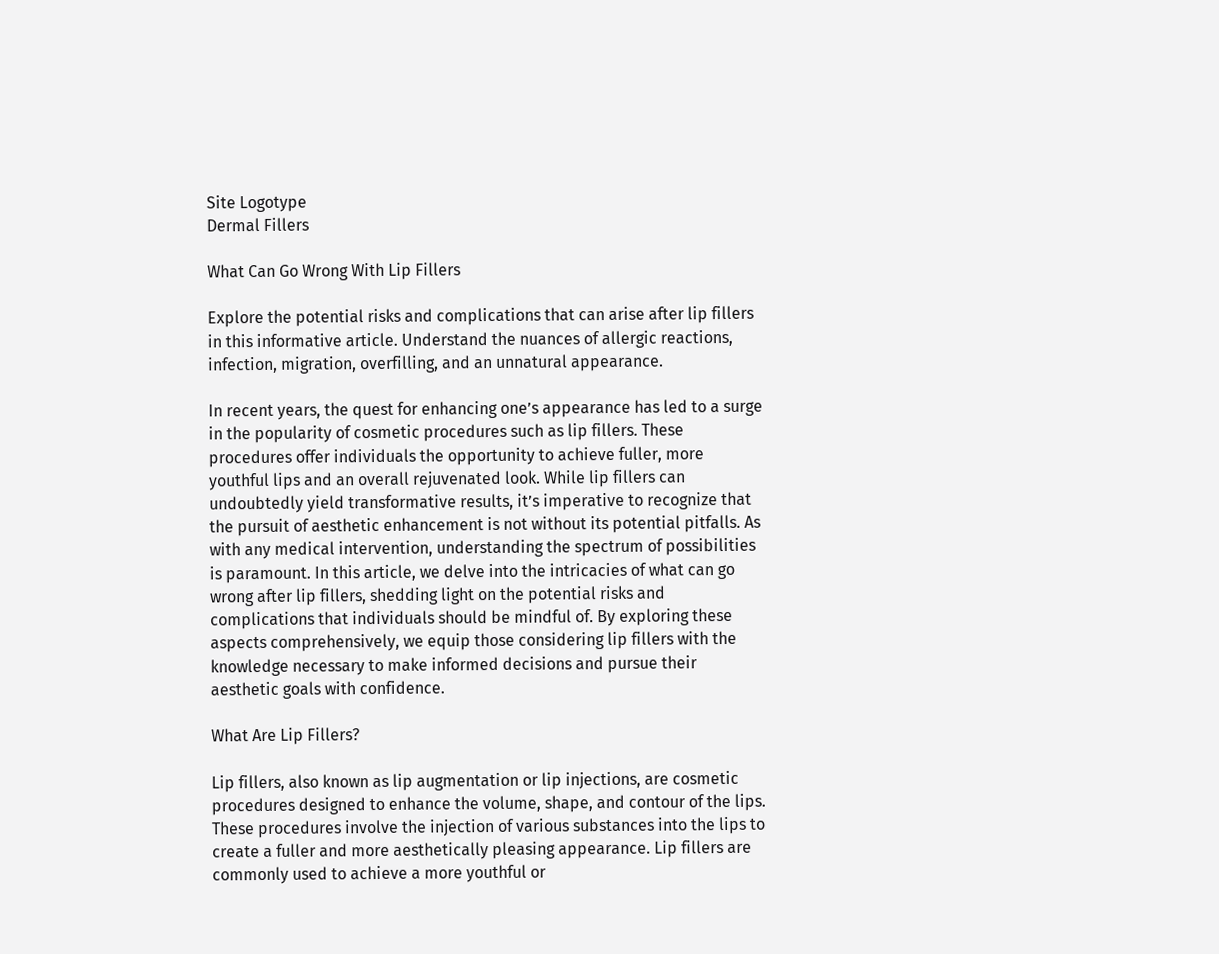Site Logotype
Dermal Fillers

What Can Go Wrong With Lip Fillers

Explore the potential risks and complications that can arise after lip fillers in this informative article. Understand the nuances of allergic reactions, infection, migration, overfilling, and an unnatural appearance.

In recent years, the quest for enhancing one’s appearance has led to a surge in the popularity of cosmetic procedures such as lip fillers. These procedures offer individuals the opportunity to achieve fuller, more youthful lips and an overall rejuvenated look. While lip fillers can undoubtedly yield transformative results, it’s imperative to recognize that the pursuit of aesthetic enhancement is not without its potential pitfalls. As with any medical intervention, understanding the spectrum of possibilities is paramount. In this article, we delve into the intricacies of what can go wrong after lip fillers, shedding light on the potential risks and complications that individuals should be mindful of. By exploring these aspects comprehensively, we equip those considering lip fillers with the knowledge necessary to make informed decisions and pursue their aesthetic goals with confidence.

What Are Lip Fillers?

Lip fillers, also known as lip augmentation or lip injections, are cosmetic procedures designed to enhance the volume, shape, and contour of the lips. These procedures involve the injection of various substances into the lips to create a fuller and more aesthetically pleasing appearance. Lip fillers are commonly used to achieve a more youthful or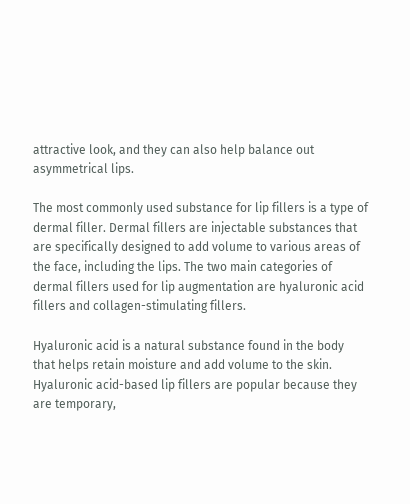attractive look, and they can also help balance out asymmetrical lips.

The most commonly used substance for lip fillers is a type of dermal filler. Dermal fillers are injectable substances that are specifically designed to add volume to various areas of the face, including the lips. The two main categories of dermal fillers used for lip augmentation are hyaluronic acid fillers and collagen-stimulating fillers.

Hyaluronic acid is a natural substance found in the body that helps retain moisture and add volume to the skin. Hyaluronic acid-based lip fillers are popular because they are temporary,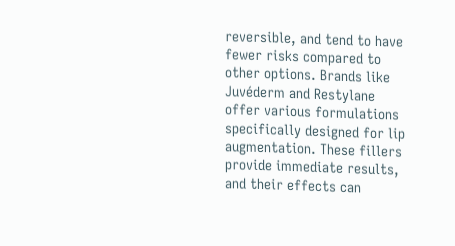reversible, and tend to have fewer risks compared to other options. Brands like Juvéderm and Restylane offer various formulations specifically designed for lip augmentation. These fillers provide immediate results, and their effects can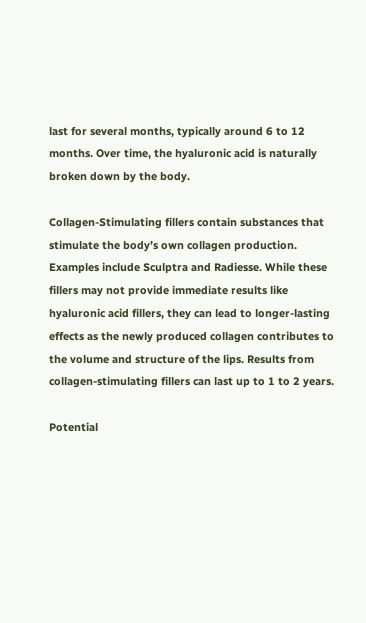last for several months, typically around 6 to 12 months. Over time, the hyaluronic acid is naturally broken down by the body.

Collagen-Stimulating fillers contain substances that stimulate the body’s own collagen production. Examples include Sculptra and Radiesse. While these fillers may not provide immediate results like hyaluronic acid fillers, they can lead to longer-lasting effects as the newly produced collagen contributes to the volume and structure of the lips. Results from collagen-stimulating fillers can last up to 1 to 2 years.

Potential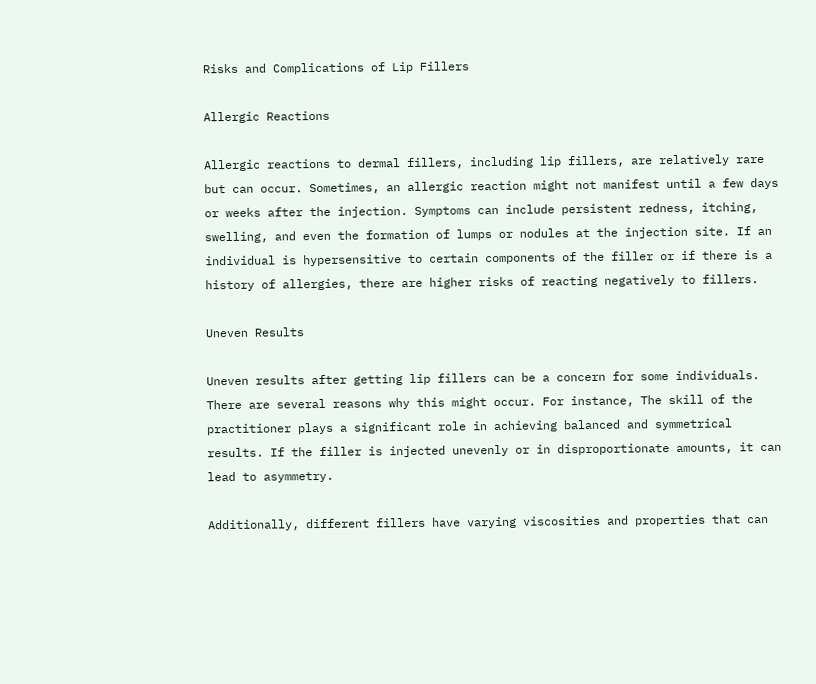Risks and Complications of Lip Fillers

Allergic Reactions

Allergic reactions to dermal fillers, including lip fillers, are relatively rare but can occur. Sometimes, an allergic reaction might not manifest until a few days or weeks after the injection. Symptoms can include persistent redness, itching, swelling, and even the formation of lumps or nodules at the injection site. If an individual is hypersensitive to certain components of the filler or if there is a history of allergies, there are higher risks of reacting negatively to fillers.

Uneven Results

Uneven results after getting lip fillers can be a concern for some individuals. There are several reasons why this might occur. For instance, The skill of the practitioner plays a significant role in achieving balanced and symmetrical results. If the filler is injected unevenly or in disproportionate amounts, it can lead to asymmetry.

Additionally, different fillers have varying viscosities and properties that can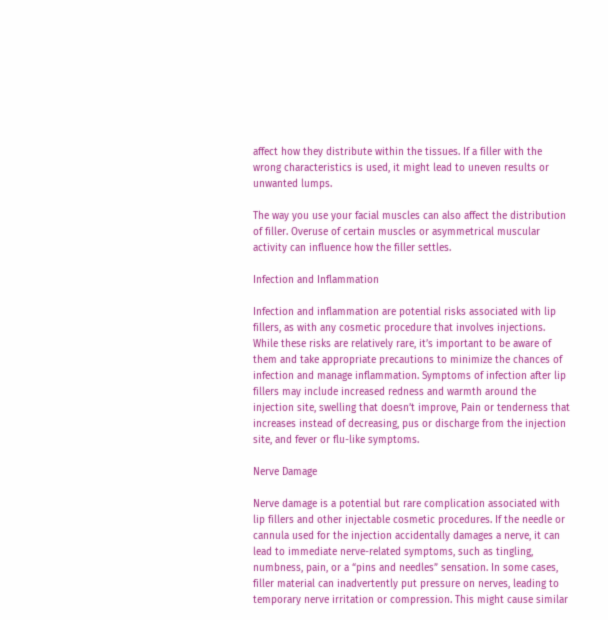affect how they distribute within the tissues. If a filler with the wrong characteristics is used, it might lead to uneven results or unwanted lumps.

The way you use your facial muscles can also affect the distribution of filler. Overuse of certain muscles or asymmetrical muscular activity can influence how the filler settles.

Infection and Inflammation

Infection and inflammation are potential risks associated with lip fillers, as with any cosmetic procedure that involves injections. While these risks are relatively rare, it’s important to be aware of them and take appropriate precautions to minimize the chances of infection and manage inflammation. Symptoms of infection after lip fillers may include increased redness and warmth around the injection site, swelling that doesn’t improve, Pain or tenderness that increases instead of decreasing, pus or discharge from the injection site, and fever or flu-like symptoms.

Nerve Damage

Nerve damage is a potential but rare complication associated with lip fillers and other injectable cosmetic procedures. If the needle or cannula used for the injection accidentally damages a nerve, it can lead to immediate nerve-related symptoms, such as tingling, numbness, pain, or a “pins and needles” sensation. In some cases, filler material can inadvertently put pressure on nerves, leading to temporary nerve irritation or compression. This might cause similar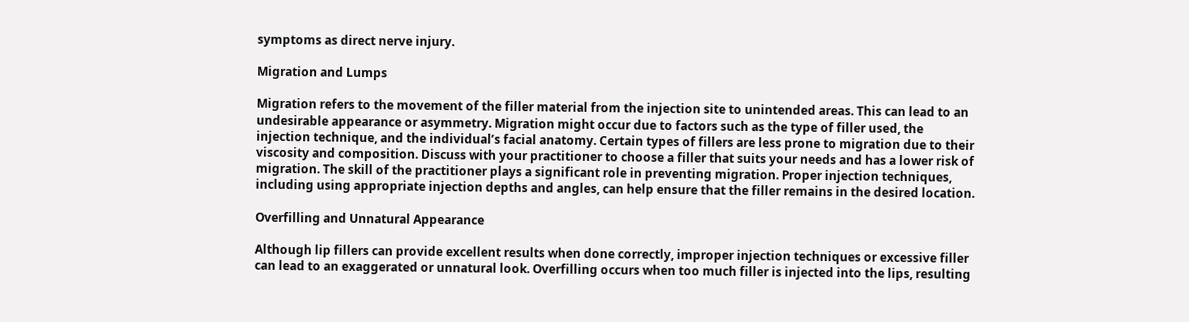symptoms as direct nerve injury.

Migration and Lumps

Migration refers to the movement of the filler material from the injection site to unintended areas. This can lead to an undesirable appearance or asymmetry. Migration might occur due to factors such as the type of filler used, the injection technique, and the individual’s facial anatomy. Certain types of fillers are less prone to migration due to their viscosity and composition. Discuss with your practitioner to choose a filler that suits your needs and has a lower risk of migration. The skill of the practitioner plays a significant role in preventing migration. Proper injection techniques, including using appropriate injection depths and angles, can help ensure that the filler remains in the desired location.

Overfilling and Unnatural Appearance

Although lip fillers can provide excellent results when done correctly, improper injection techniques or excessive filler can lead to an exaggerated or unnatural look. Overfilling occurs when too much filler is injected into the lips, resulting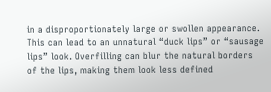in a disproportionately large or swollen appearance. This can lead to an unnatural “duck lips” or “sausage lips” look. Overfilling can blur the natural borders of the lips, making them look less defined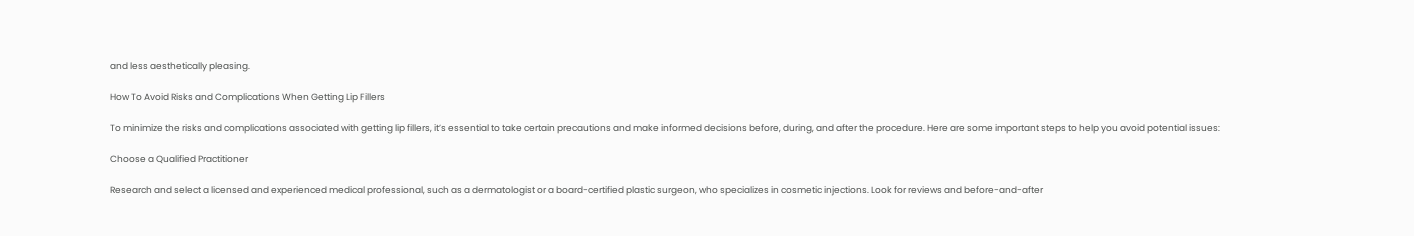and less aesthetically pleasing.

How To Avoid Risks and Complications When Getting Lip Fillers

To minimize the risks and complications associated with getting lip fillers, it’s essential to take certain precautions and make informed decisions before, during, and after the procedure. Here are some important steps to help you avoid potential issues:

Choose a Qualified Practitioner

Research and select a licensed and experienced medical professional, such as a dermatologist or a board-certified plastic surgeon, who specializes in cosmetic injections. Look for reviews and before-and-after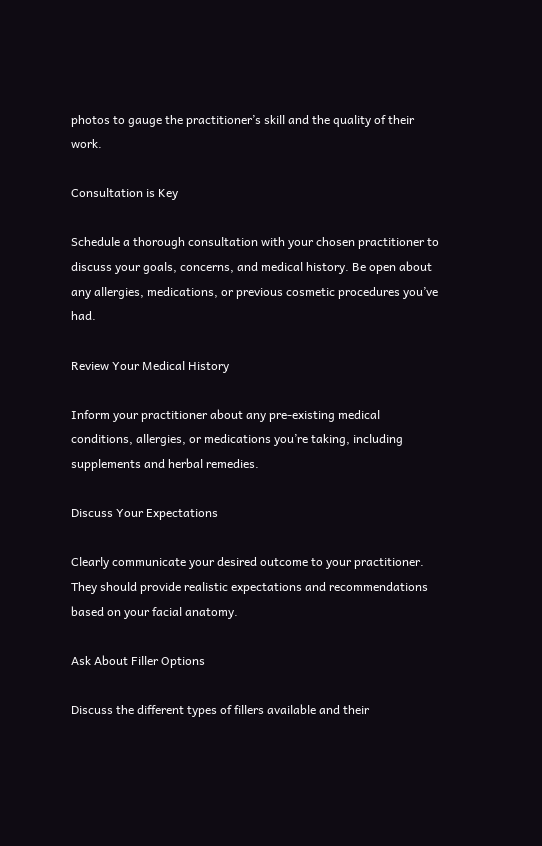photos to gauge the practitioner’s skill and the quality of their work.

Consultation is Key

Schedule a thorough consultation with your chosen practitioner to discuss your goals, concerns, and medical history. Be open about any allergies, medications, or previous cosmetic procedures you’ve had.

Review Your Medical History

Inform your practitioner about any pre-existing medical conditions, allergies, or medications you’re taking, including supplements and herbal remedies.

Discuss Your Expectations

Clearly communicate your desired outcome to your practitioner. They should provide realistic expectations and recommendations based on your facial anatomy.

Ask About Filler Options

Discuss the different types of fillers available and their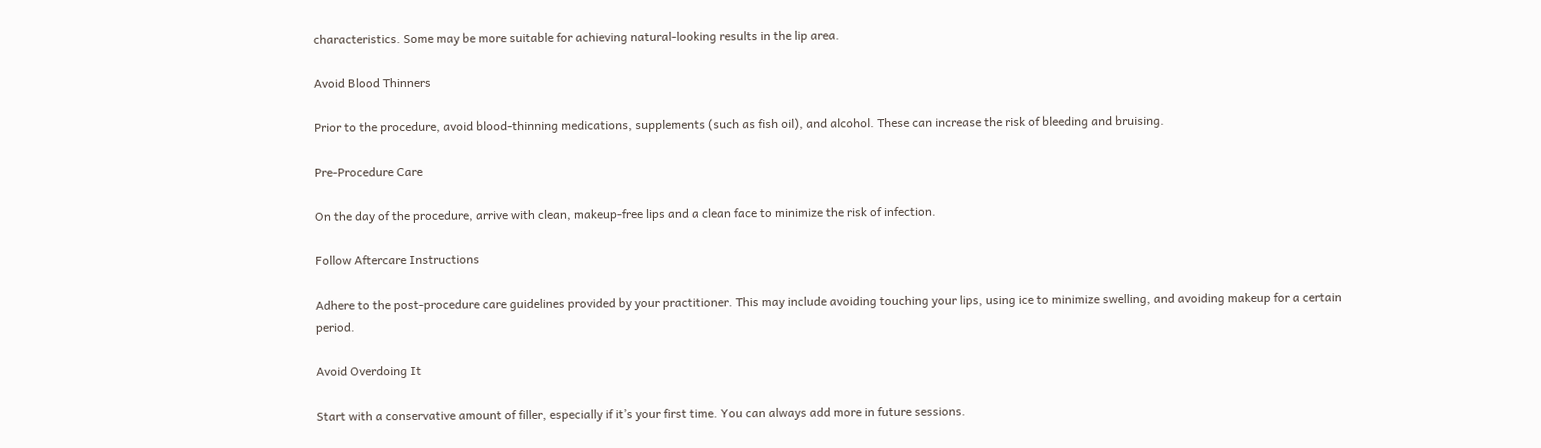characteristics. Some may be more suitable for achieving natural-looking results in the lip area.

Avoid Blood Thinners

Prior to the procedure, avoid blood-thinning medications, supplements (such as fish oil), and alcohol. These can increase the risk of bleeding and bruising.

Pre-Procedure Care

On the day of the procedure, arrive with clean, makeup-free lips and a clean face to minimize the risk of infection.

Follow Aftercare Instructions

Adhere to the post-procedure care guidelines provided by your practitioner. This may include avoiding touching your lips, using ice to minimize swelling, and avoiding makeup for a certain period.

Avoid Overdoing It

Start with a conservative amount of filler, especially if it’s your first time. You can always add more in future sessions.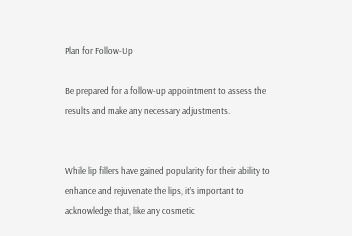Plan for Follow-Up

Be prepared for a follow-up appointment to assess the results and make any necessary adjustments.


While lip fillers have gained popularity for their ability to enhance and rejuvenate the lips, it’s important to acknowledge that, like any cosmetic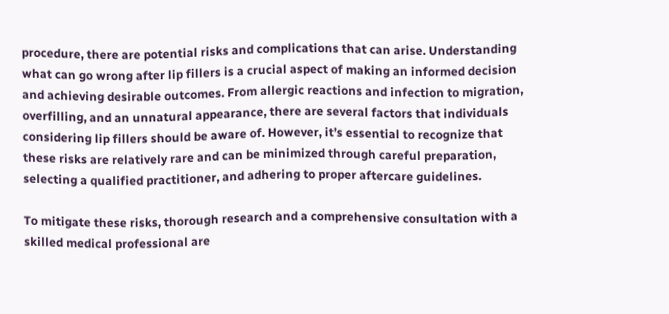procedure, there are potential risks and complications that can arise. Understanding what can go wrong after lip fillers is a crucial aspect of making an informed decision and achieving desirable outcomes. From allergic reactions and infection to migration, overfilling, and an unnatural appearance, there are several factors that individuals considering lip fillers should be aware of. However, it’s essential to recognize that these risks are relatively rare and can be minimized through careful preparation, selecting a qualified practitioner, and adhering to proper aftercare guidelines.

To mitigate these risks, thorough research and a comprehensive consultation with a skilled medical professional are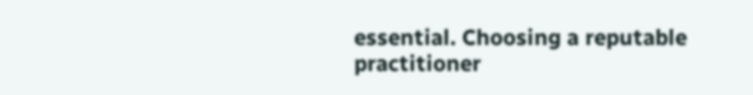essential. Choosing a reputable practitioner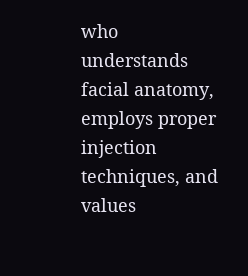who understands facial anatomy, employs proper injection techniques, and values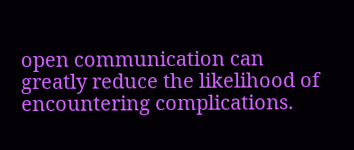open communication can greatly reduce the likelihood of encountering complications.